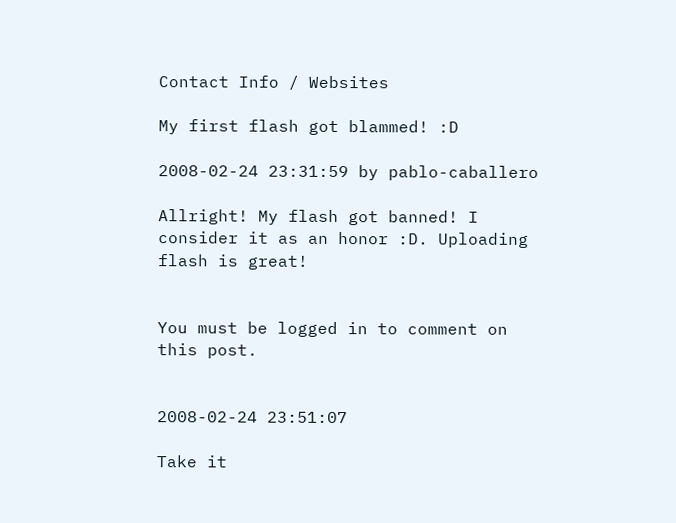Contact Info / Websites

My first flash got blammed! :D

2008-02-24 23:31:59 by pablo-caballero

Allright! My flash got banned! I consider it as an honor :D. Uploading flash is great!


You must be logged in to comment on this post.


2008-02-24 23:51:07

Take it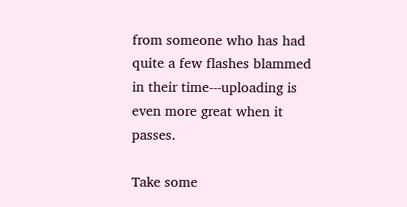from someone who has had quite a few flashes blammed in their time---uploading is even more great when it passes.

Take some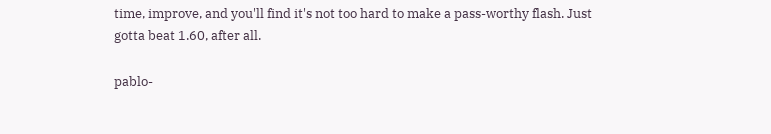time, improve, and you'll find it's not too hard to make a pass-worthy flash. Just gotta beat 1.60, after all.

pablo-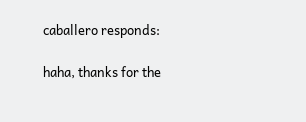caballero responds:

haha, thanks for the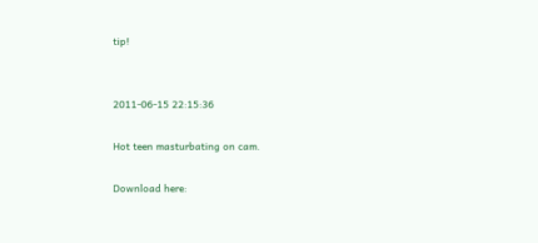tip!


2011-06-15 22:15:36

Hot teen masturbating on cam.

Download here: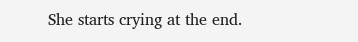She starts crying at the end.